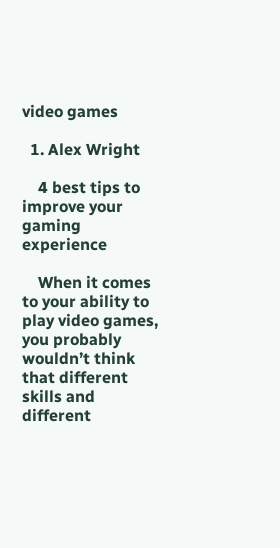video games

  1. Alex Wright

    4 best tips to improve your gaming experience

    When it comes to your ability to play video games, you probably wouldn’t think that different skills and different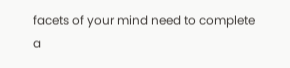facets of your mind need to complete a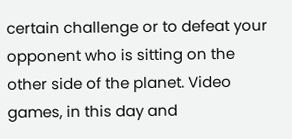certain challenge or to defeat your opponent who is sitting on the other side of the planet. Video games, in this day and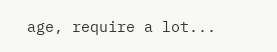age, require a lot...